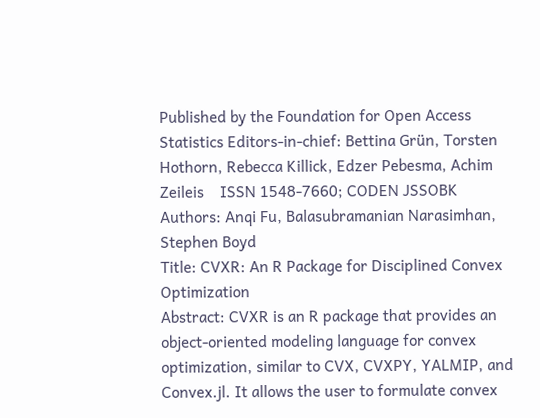Published by the Foundation for Open Access Statistics Editors-in-chief: Bettina Grün, Torsten Hothorn, Rebecca Killick, Edzer Pebesma, Achim Zeileis    ISSN 1548-7660; CODEN JSSOBK
Authors: Anqi Fu, Balasubramanian Narasimhan, Stephen Boyd
Title: CVXR: An R Package for Disciplined Convex Optimization
Abstract: CVXR is an R package that provides an object-oriented modeling language for convex optimization, similar to CVX, CVXPY, YALMIP, and Convex.jl. It allows the user to formulate convex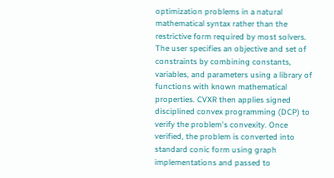optimization problems in a natural mathematical syntax rather than the restrictive form required by most solvers. The user specifies an objective and set of constraints by combining constants, variables, and parameters using a library of functions with known mathematical properties. CVXR then applies signed disciplined convex programming (DCP) to verify the problem's convexity. Once verified, the problem is converted into standard conic form using graph implementations and passed to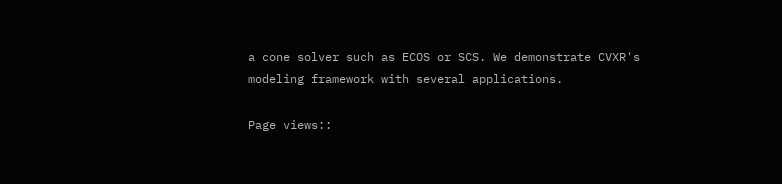a cone solver such as ECOS or SCS. We demonstrate CVXR's modeling framework with several applications.

Page views::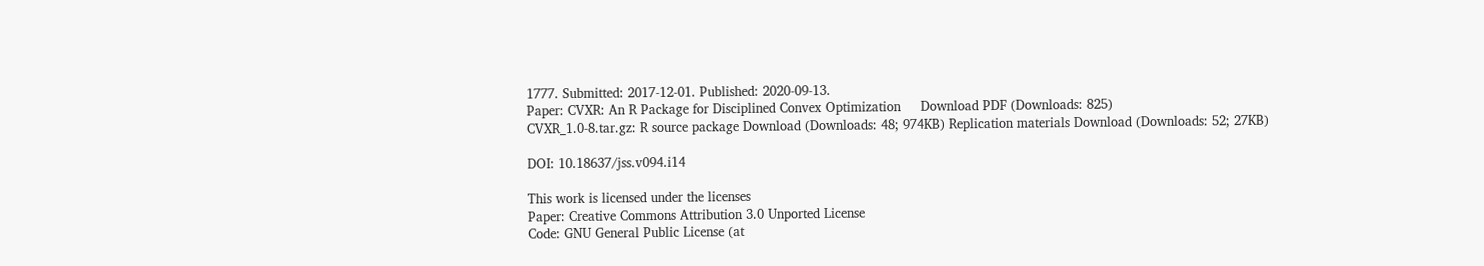1777. Submitted: 2017-12-01. Published: 2020-09-13.
Paper: CVXR: An R Package for Disciplined Convex Optimization     Download PDF (Downloads: 825)
CVXR_1.0-8.tar.gz: R source package Download (Downloads: 48; 974KB) Replication materials Download (Downloads: 52; 27KB)

DOI: 10.18637/jss.v094.i14

This work is licensed under the licenses
Paper: Creative Commons Attribution 3.0 Unported License
Code: GNU General Public License (at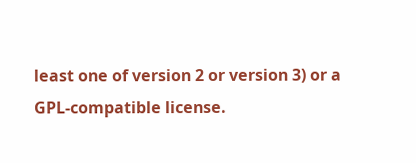least one of version 2 or version 3) or a GPL-compatible license.